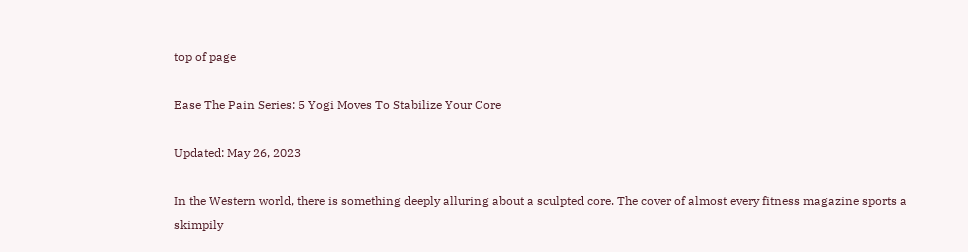top of page

Ease The Pain Series: 5 Yogi Moves To Stabilize Your Core

Updated: May 26, 2023

In the Western world, there is something deeply alluring about a sculpted core. The cover of almost every fitness magazine sports a skimpily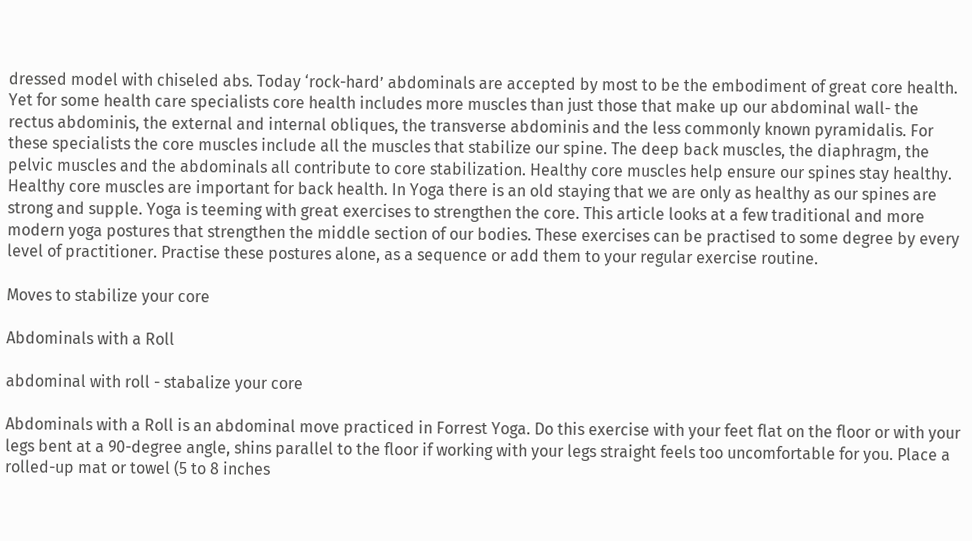dressed model with chiseled abs. Today ‘rock-hard’ abdominals are accepted by most to be the embodiment of great core health. Yet for some health care specialists core health includes more muscles than just those that make up our abdominal wall- the rectus abdominis, the external and internal obliques, the transverse abdominis and the less commonly known pyramidalis. For these specialists the core muscles include all the muscles that stabilize our spine. The deep back muscles, the diaphragm, the pelvic muscles and the abdominals all contribute to core stabilization. Healthy core muscles help ensure our spines stay healthy. Healthy core muscles are important for back health. In Yoga there is an old staying that we are only as healthy as our spines are strong and supple. Yoga is teeming with great exercises to strengthen the core. This article looks at a few traditional and more modern yoga postures that strengthen the middle section of our bodies. These exercises can be practised to some degree by every level of practitioner. Practise these postures alone, as a sequence or add them to your regular exercise routine.

Moves to stabilize your core

Abdominals with a Roll

abdominal with roll - stabalize your core

Abdominals with a Roll is an abdominal move practiced in Forrest Yoga. Do this exercise with your feet flat on the floor or with your legs bent at a 90-degree angle, shins parallel to the floor if working with your legs straight feels too uncomfortable for you. Place a rolled-up mat or towel (5 to 8 inches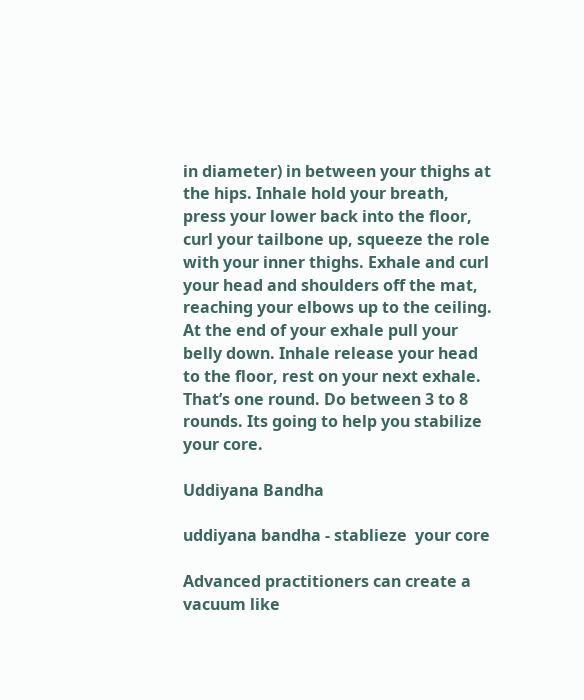in diameter) in between your thighs at the hips. Inhale hold your breath, press your lower back into the floor, curl your tailbone up, squeeze the role with your inner thighs. Exhale and curl your head and shoulders off the mat, reaching your elbows up to the ceiling. At the end of your exhale pull your belly down. Inhale release your head to the floor, rest on your next exhale. That’s one round. Do between 3 to 8 rounds. Its going to help you stabilize your core.

Uddiyana Bandha

uddiyana bandha - stablieze  your core

Advanced practitioners can create a vacuum like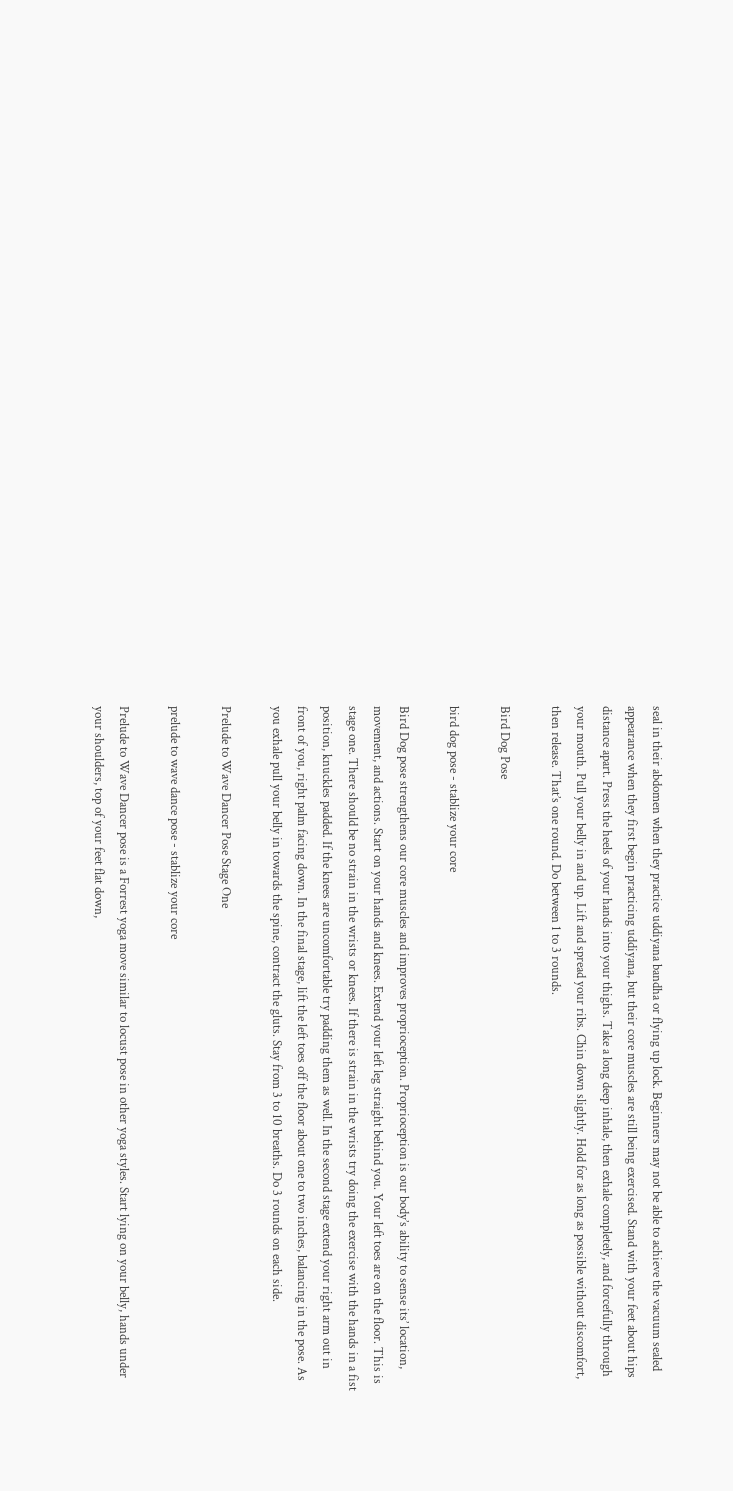seal in their abdomen when they practice uddiyana bandha or flying up lock. Beginners may not be able to achieve the vacuum sealed appearance when they first begin practicing uddiyana, but their core muscles are still being exercised. Stand with your feet about hips distance apart. Press the heels of your hands into your thighs. Take a long deep inhale, then exhale completely, and forcefully through your mouth. Pull your belly in and up. Lift and spread your ribs. Chin down slightly. Hold for as long as possible without discomfort, then release. That’s one round. Do between 1 to 3 rounds.

Bird Dog Pose

bird dog pose - stablize your core

Bird Dog pose strengthens our core muscles and improves proprioception. Proprioception is our body’s ability to sense its’ location, movement, and actions. Start on your hands and knees. Extend your left leg straight behind you. Your left toes are on the floor. This is stage one. There should be no strain in the wrists or knees. If there is strain in the wrists try doing the exercise with the hands in a fist position, knuckles padded. If the knees are uncomfortable try padding them as well. In the second stage extend your right arm out in front of you, right palm facing down. In the final stage, lift the left toes off the floor about one to two inches, balancing in the pose. As you exhale pull your belly in towards the spine, contract the gluts. Stay from 3 to 10 breaths. Do 3 rounds on each side.

Prelude to Wave Dancer Pose Stage One

prelude to wave dance pose - stablize your core

Prelude to Wave Dancer pose is a Forrest yoga move similar to locust pose in other yoga styles. Start lying on your belly, hands under your shoulders, top of your feet flat down,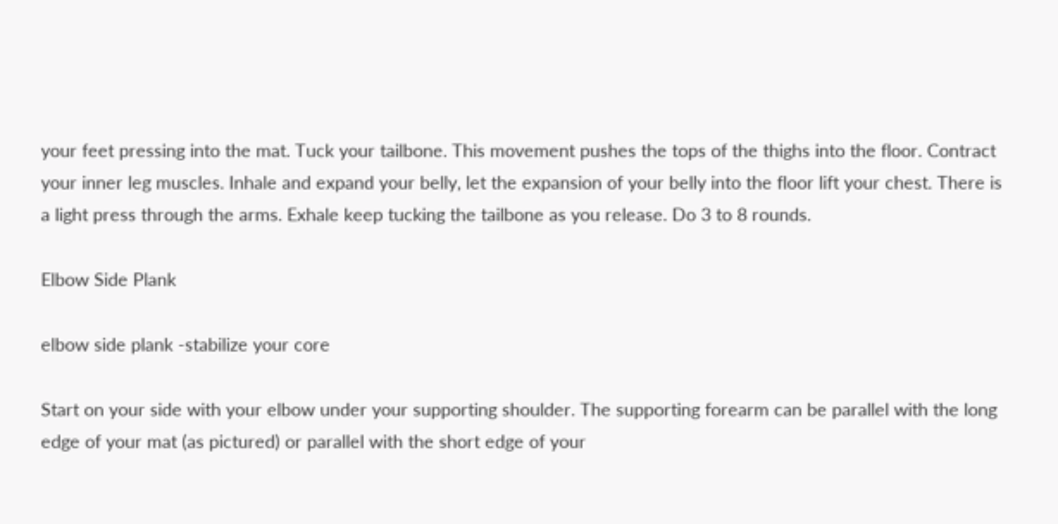your feet pressing into the mat. Tuck your tailbone. This movement pushes the tops of the thighs into the floor. Contract your inner leg muscles. Inhale and expand your belly, let the expansion of your belly into the floor lift your chest. There is a light press through the arms. Exhale keep tucking the tailbone as you release. Do 3 to 8 rounds.

Elbow Side Plank

elbow side plank -stabilize your core

Start on your side with your elbow under your supporting shoulder. The supporting forearm can be parallel with the long edge of your mat (as pictured) or parallel with the short edge of your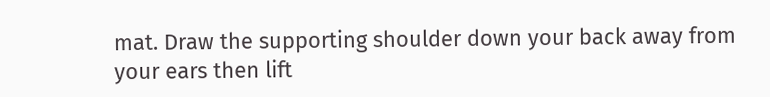mat. Draw the supporting shoulder down your back away from your ears then lift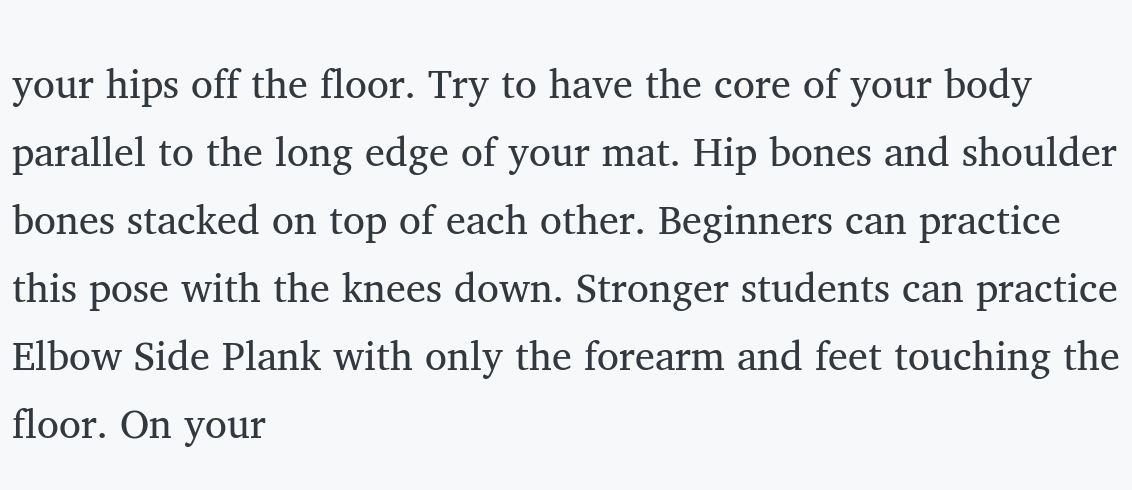your hips off the floor. Try to have the core of your body parallel to the long edge of your mat. Hip bones and shoulder bones stacked on top of each other. Beginners can practice this pose with the knees down. Stronger students can practice Elbow Side Plank with only the forearm and feet touching the floor. On your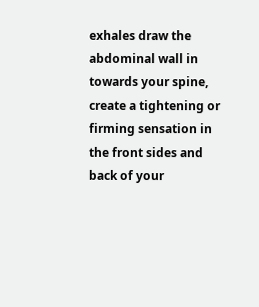exhales draw the abdominal wall in towards your spine, create a tightening or firming sensation in the front sides and back of your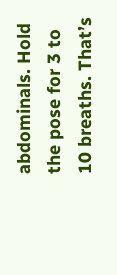abdominals. Hold the pose for 3 to 10 breaths. That’s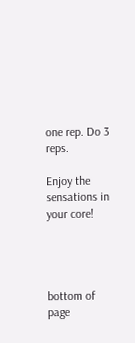one rep. Do 3 reps.

Enjoy the sensations in your core!




bottom of page